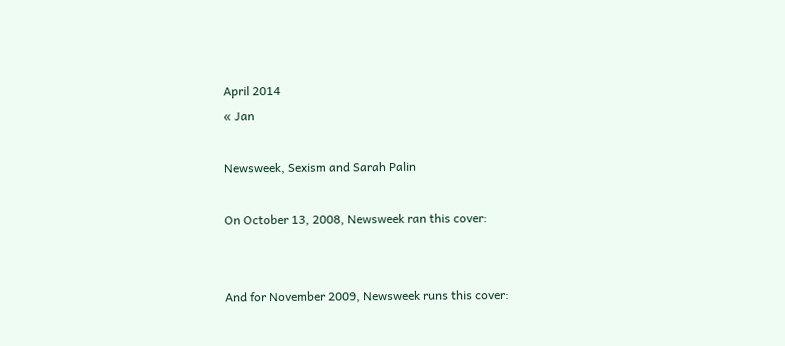April 2014
« Jan

Newsweek, Sexism and Sarah Palin

On October 13, 2008, Newsweek ran this cover:


And for November 2009, Newsweek runs this cover: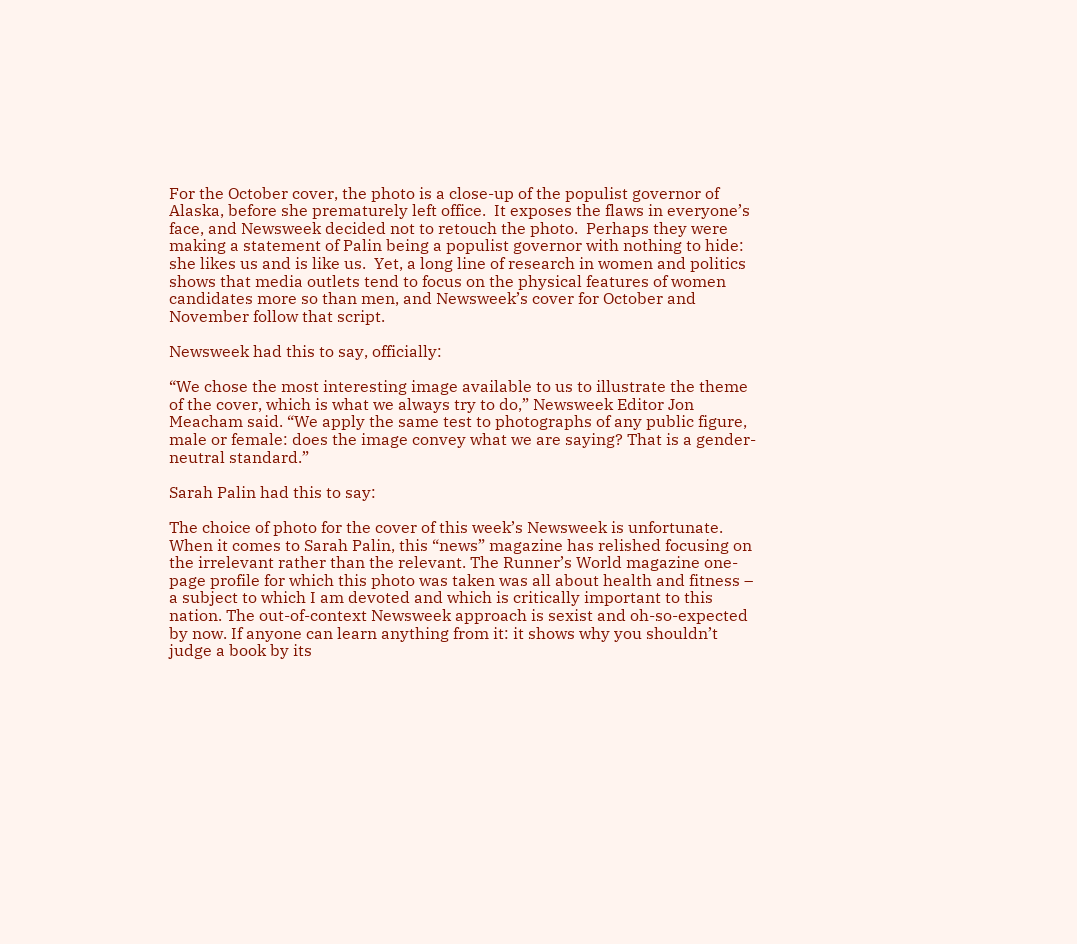For the October cover, the photo is a close-up of the populist governor of Alaska, before she prematurely left office.  It exposes the flaws in everyone’s face, and Newsweek decided not to retouch the photo.  Perhaps they were making a statement of Palin being a populist governor with nothing to hide: she likes us and is like us.  Yet, a long line of research in women and politics shows that media outlets tend to focus on the physical features of women candidates more so than men, and Newsweek’s cover for October and November follow that script.

Newsweek had this to say, officially:

“We chose the most interesting image available to us to illustrate the theme of the cover, which is what we always try to do,” Newsweek Editor Jon Meacham said. “We apply the same test to photographs of any public figure, male or female: does the image convey what we are saying? That is a gender-neutral standard.”

Sarah Palin had this to say:

The choice of photo for the cover of this week’s Newsweek is unfortunate. When it comes to Sarah Palin, this “news” magazine has relished focusing on the irrelevant rather than the relevant. The Runner’s World magazine one-page profile for which this photo was taken was all about health and fitness – a subject to which I am devoted and which is critically important to this nation. The out-of-context Newsweek approach is sexist and oh-so-expected by now. If anyone can learn anything from it: it shows why you shouldn’t judge a book by its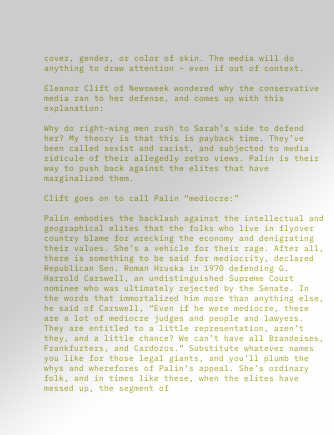cover, gender, or color of skin. The media will do anything to draw attention – even if out of context.

Eleanor Clift of Newsweek wondered why the conservative media ran to her defense, and comes up with this explanation:

Why do right-wing men rush to Sarah’s side to defend her? My theory is that this is payback time. They’ve been called sexist and racist, and subjected to media ridicule of their allegedly retro views. Palin is their way to push back against the elites that have marginalized them.

Clift goes on to call Palin “mediocre:”

Palin embodies the backlash against the intellectual and geographical elites that the folks who live in flyover country blame for wrecking the economy and denigrating their values. She’s a vehicle for their rage. After all, there is something to be said for mediocrity, declared Republican Sen. Roman Hruska in 1970 defending G. Harrold Carswell, an undistinguished Supreme Court nominee who was ultimately rejected by the Senate. In the words that immortalized him more than anything else, he said of Carswell, “Even if he were mediocre, there are a lot of mediocre judges and people and lawyers. They are entitled to a little representation, aren’t they, and a little chance? We can’t have all Brandeises, Frankfurters, and Cardozos.” Substitute whatever names you like for those legal giants, and you’ll plumb the whys and wherefores of Palin’s appeal. She’s ordinary folk, and in times like these, when the elites have messed up, the segment of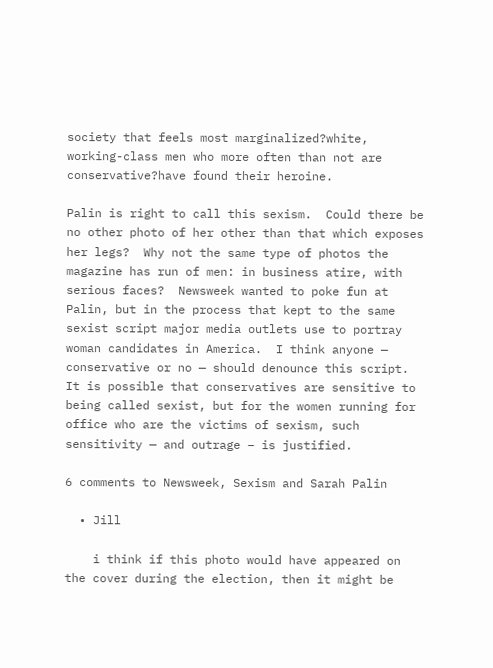society that feels most marginalized?white, working-class men who more often than not are conservative?have found their heroine.

Palin is right to call this sexism.  Could there be no other photo of her other than that which exposes her legs?  Why not the same type of photos the magazine has run of men: in business atire, with serious faces?  Newsweek wanted to poke fun at Palin, but in the process that kept to the same sexist script major media outlets use to portray woman candidates in America.  I think anyone — conservative or no — should denounce this script.  It is possible that conservatives are sensitive to being called sexist, but for the women running for office who are the victims of sexism, such sensitivity — and outrage – is justified.

6 comments to Newsweek, Sexism and Sarah Palin

  • Jill

    i think if this photo would have appeared on the cover during the election, then it might be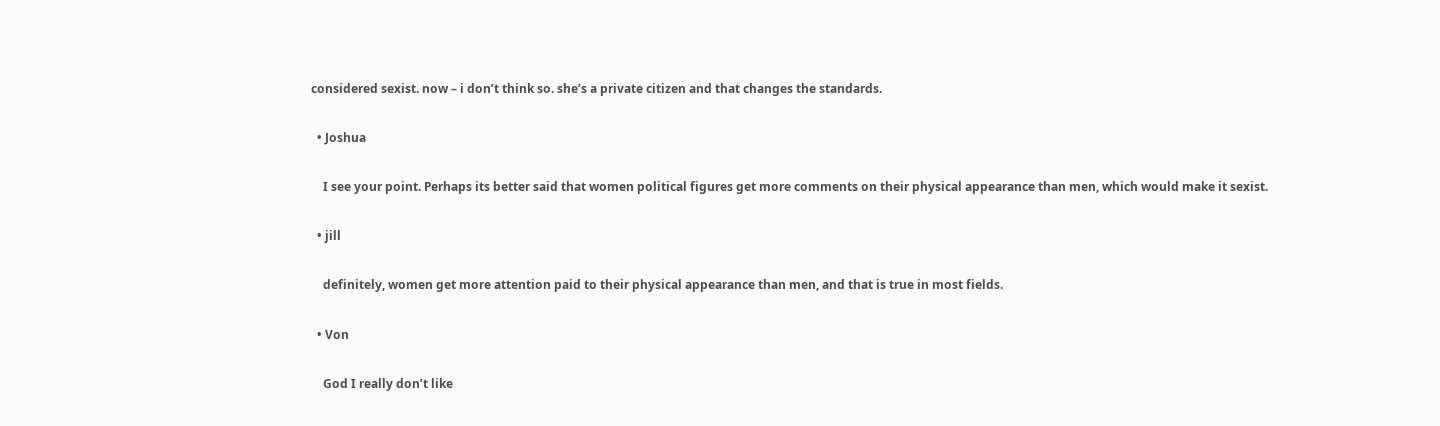considered sexist. now – i don’t think so. she’s a private citizen and that changes the standards.

  • Joshua

    I see your point. Perhaps its better said that women political figures get more comments on their physical appearance than men, which would make it sexist.

  • jill

    definitely, women get more attention paid to their physical appearance than men, and that is true in most fields.

  • Von

    God I really don’t like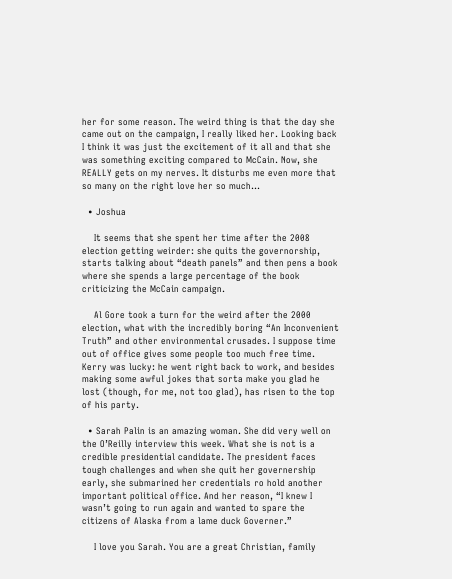her for some reason. The weird thing is that the day she came out on the campaign, I really liked her. Looking back I think it was just the excitement of it all and that she was something exciting compared to McCain. Now, she REALLY gets on my nerves. It disturbs me even more that so many on the right love her so much…

  • Joshua

    It seems that she spent her time after the 2008 election getting weirder: she quits the governorship, starts talking about “death panels” and then pens a book where she spends a large percentage of the book criticizing the McCain campaign.

    Al Gore took a turn for the weird after the 2000 election, what with the incredibly boring “An Inconvenient Truth” and other environmental crusades. I suppose time out of office gives some people too much free time. Kerry was lucky: he went right back to work, and besides making some awful jokes that sorta make you glad he lost (though, for me, not too glad), has risen to the top of his party.

  • Sarah Palin is an amazing woman. She did very well on the O’Reilly interview this week. What she is not is a credible presidential candidate. The president faces tough challenges and when she quit her governership early, she submarined her credentials ro hold another important political office. And her reason, “I knew I wasn’t going to run again and wanted to spare the citizens of Alaska from a lame duck Governer.”

    I love you Sarah. You are a great Christian, family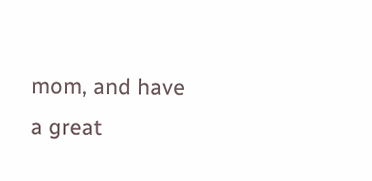mom, and have a great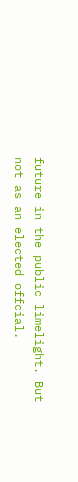future in the public limelight. But not as an elected offcial.